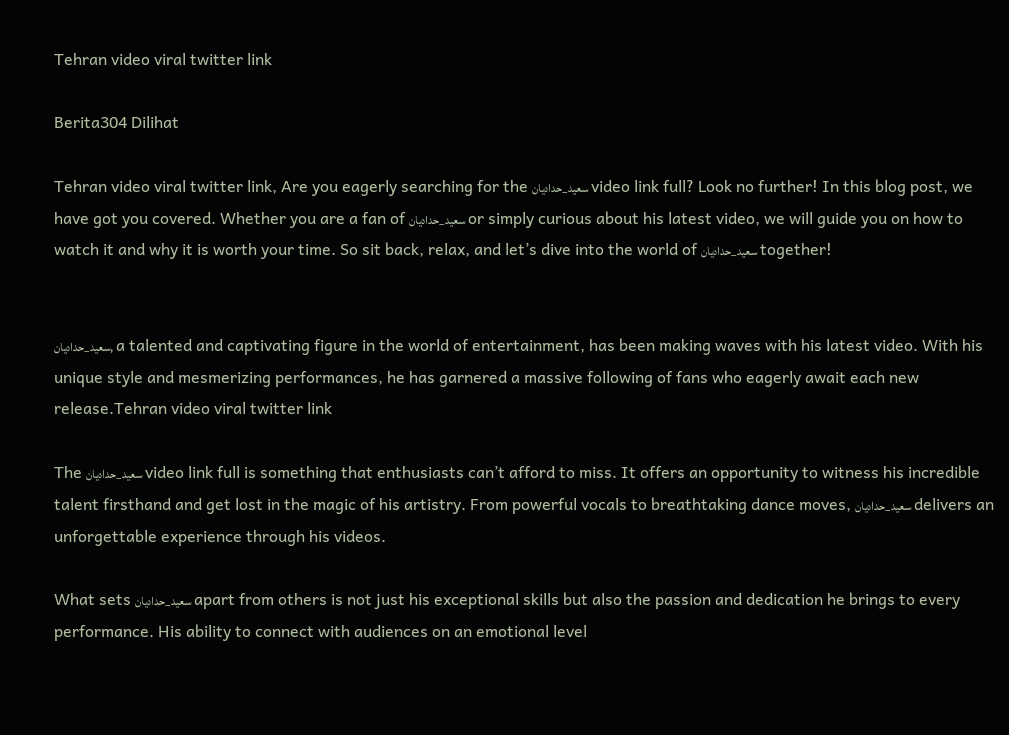Tehran video viral twitter link

Berita304 Dilihat

Tehran video viral twitter link, Are you eagerly searching for the سعید_حدادیان video link full? Look no further! In this blog post, we have got you covered. Whether you are a fan of سعید_حدادیان or simply curious about his latest video, we will guide you on how to watch it and why it is worth your time. So sit back, relax, and let’s dive into the world of سعید_حدادیان together!


سعید_حدادیان, a talented and captivating figure in the world of entertainment, has been making waves with his latest video. With his unique style and mesmerizing performances, he has garnered a massive following of fans who eagerly await each new release.Tehran video viral twitter link

The سعید_حدادیان video link full is something that enthusiasts can’t afford to miss. It offers an opportunity to witness his incredible talent firsthand and get lost in the magic of his artistry. From powerful vocals to breathtaking dance moves, سعید_حدادیان delivers an unforgettable experience through his videos.

What sets سعید_حدادیان apart from others is not just his exceptional skills but also the passion and dedication he brings to every performance. His ability to connect with audiences on an emotional level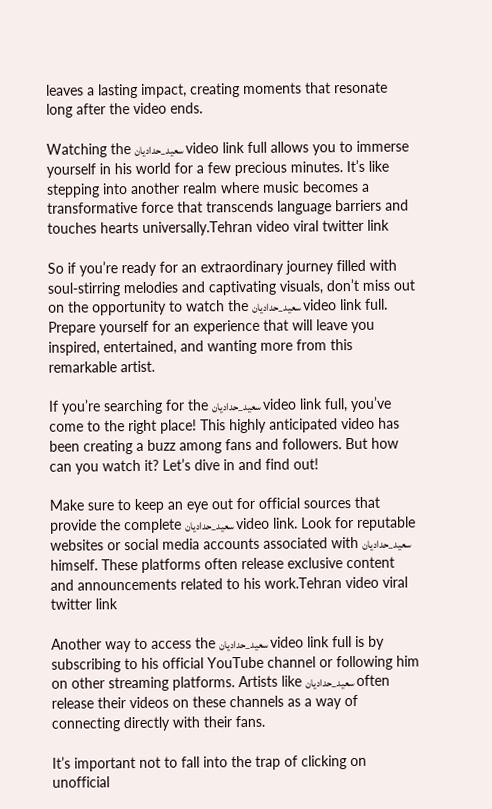leaves a lasting impact, creating moments that resonate long after the video ends.

Watching the سعید_حدادیان video link full allows you to immerse yourself in his world for a few precious minutes. It’s like stepping into another realm where music becomes a transformative force that transcends language barriers and touches hearts universally.Tehran video viral twitter link

So if you’re ready for an extraordinary journey filled with soul-stirring melodies and captivating visuals, don’t miss out on the opportunity to watch the سعید_حدادیان video link full. Prepare yourself for an experience that will leave you inspired, entertained, and wanting more from this remarkable artist.

If you’re searching for the سعید_حدادیان video link full, you’ve come to the right place! This highly anticipated video has been creating a buzz among fans and followers. But how can you watch it? Let’s dive in and find out!

Make sure to keep an eye out for official sources that provide the complete سعید_حدادیان video link. Look for reputable websites or social media accounts associated with سعید_حدادیان himself. These platforms often release exclusive content and announcements related to his work.Tehran video viral twitter link

Another way to access the سعید_حدادیان video link full is by subscribing to his official YouTube channel or following him on other streaming platforms. Artists like سعید_حدادیان often release their videos on these channels as a way of connecting directly with their fans.

It’s important not to fall into the trap of clicking on unofficial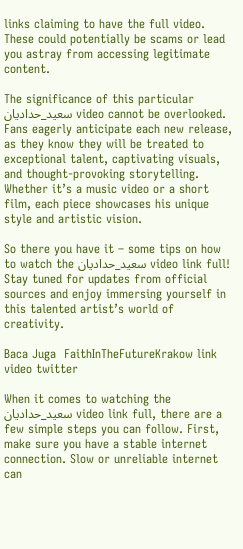links claiming to have the full video. These could potentially be scams or lead you astray from accessing legitimate content.

The significance of this particular سعید_حدادیان video cannot be overlooked. Fans eagerly anticipate each new release, as they know they will be treated to exceptional talent, captivating visuals, and thought-provoking storytelling. Whether it’s a music video or a short film, each piece showcases his unique style and artistic vision.

So there you have it – some tips on how to watch the سعید_حدادیان video link full! Stay tuned for updates from official sources and enjoy immersing yourself in this talented artist’s world of creativity.

Baca Juga  FaithInTheFutureKrakow link video twitter

When it comes to watching the سعید_حدادیان video link full, there are a few simple steps you can follow. First, make sure you have a stable internet connection. Slow or unreliable internet can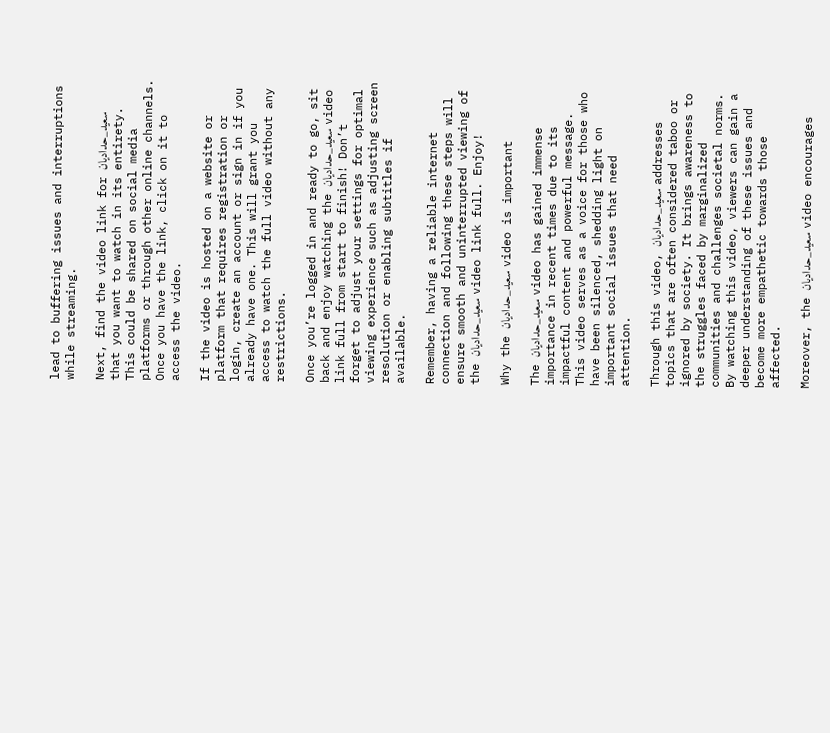lead to buffering issues and interruptions while streaming.

Next, find the video link for سعید_حدادیان that you want to watch in its entirety. This could be shared on social media platforms or through other online channels. Once you have the link, click on it to access the video.

If the video is hosted on a website or platform that requires registration or login, create an account or sign in if you already have one. This will grant you access to watch the full video without any restrictions.

Once you’re logged in and ready to go, sit back and enjoy watching the سعید_حدادیان video link full from start to finish! Don’t forget to adjust your settings for optimal viewing experience such as adjusting screen resolution or enabling subtitles if available.

Remember, having a reliable internet connection and following these steps will ensure smooth and uninterrupted viewing of the سعید_حدادیان video link full. Enjoy!

Why the سعید_حدادیان video is important

The سعید_حدادیان video has gained immense importance in recent times due to its impactful content and powerful message. This video serves as a voice for those who have been silenced, shedding light on important social issues that need attention.

Through this video, سعید_حدادیان addresses topics that are often considered taboo or ignored by society. It brings awareness to the struggles faced by marginalized communities and challenges societal norms. By watching this video, viewers can gain a deeper understanding of these issues and become more empathetic towards those affected.

Moreover, the سعید_حدادیان video encourages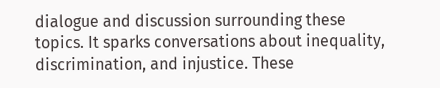dialogue and discussion surrounding these topics. It sparks conversations about inequality, discrimination, and injustice. These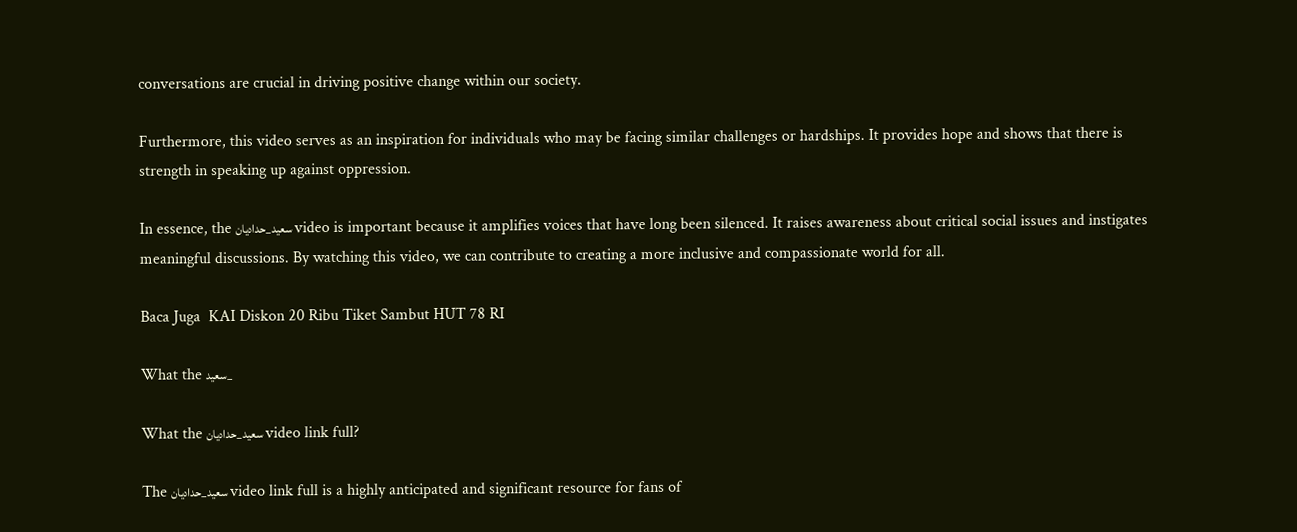conversations are crucial in driving positive change within our society.

Furthermore, this video serves as an inspiration for individuals who may be facing similar challenges or hardships. It provides hope and shows that there is strength in speaking up against oppression.

In essence, the سعید_حدادیان video is important because it amplifies voices that have long been silenced. It raises awareness about critical social issues and instigates meaningful discussions. By watching this video, we can contribute to creating a more inclusive and compassionate world for all.

Baca Juga  KAI Diskon 20 Ribu Tiket Sambut HUT 78 RI

What the سعید_

What the سعید_حدادیان video link full?

The سعید_حدادیان video link full is a highly anticipated and significant resource for fans of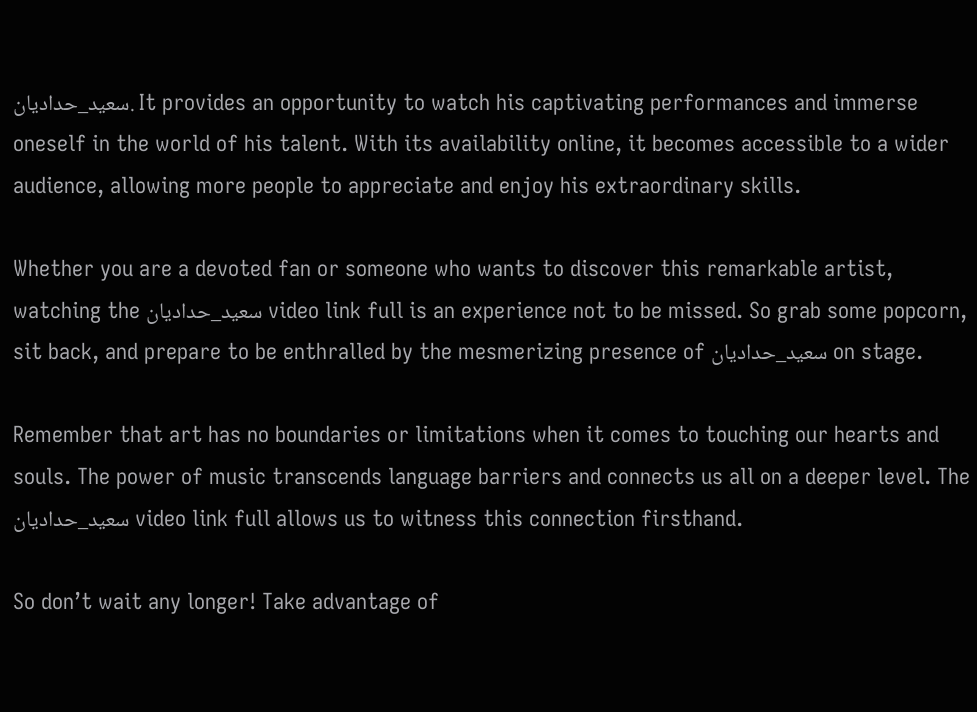سعید_حدادیان. It provides an opportunity to watch his captivating performances and immerse oneself in the world of his talent. With its availability online, it becomes accessible to a wider audience, allowing more people to appreciate and enjoy his extraordinary skills.

Whether you are a devoted fan or someone who wants to discover this remarkable artist, watching the سعید_حدادیان video link full is an experience not to be missed. So grab some popcorn, sit back, and prepare to be enthralled by the mesmerizing presence of سعید_حدادیان on stage.

Remember that art has no boundaries or limitations when it comes to touching our hearts and souls. The power of music transcends language barriers and connects us all on a deeper level. The سعید_حدادیان video link full allows us to witness this connection firsthand.

So don’t wait any longer! Take advantage of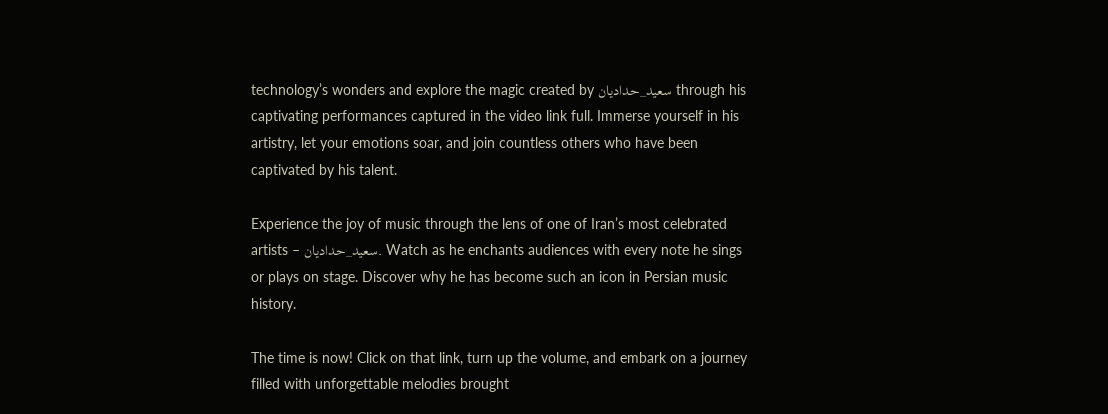technology’s wonders and explore the magic created by سعید_حدادیان through his captivating performances captured in the video link full. Immerse yourself in his artistry, let your emotions soar, and join countless others who have been captivated by his talent.

Experience the joy of music through the lens of one of Iran’s most celebrated artists – سعید_حدادیان. Watch as he enchants audiences with every note he sings or plays on stage. Discover why he has become such an icon in Persian music history.

The time is now! Click on that link, turn up the volume, and embark on a journey filled with unforgettable melodies brought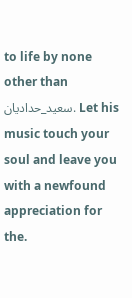to life by none other than سعید_حدادیان. Let his music touch your soul and leave you with a newfound appreciation for the.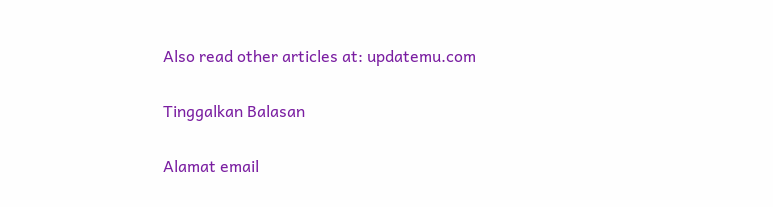Also read other articles at: updatemu.com

Tinggalkan Balasan

Alamat email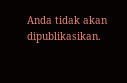Anda tidak akan dipublikasikan.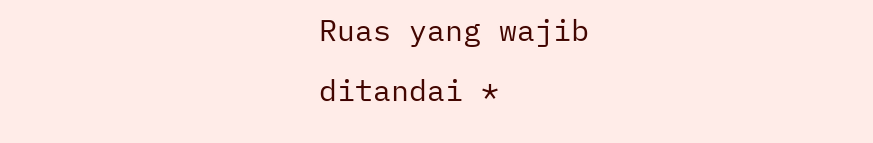Ruas yang wajib ditandai *